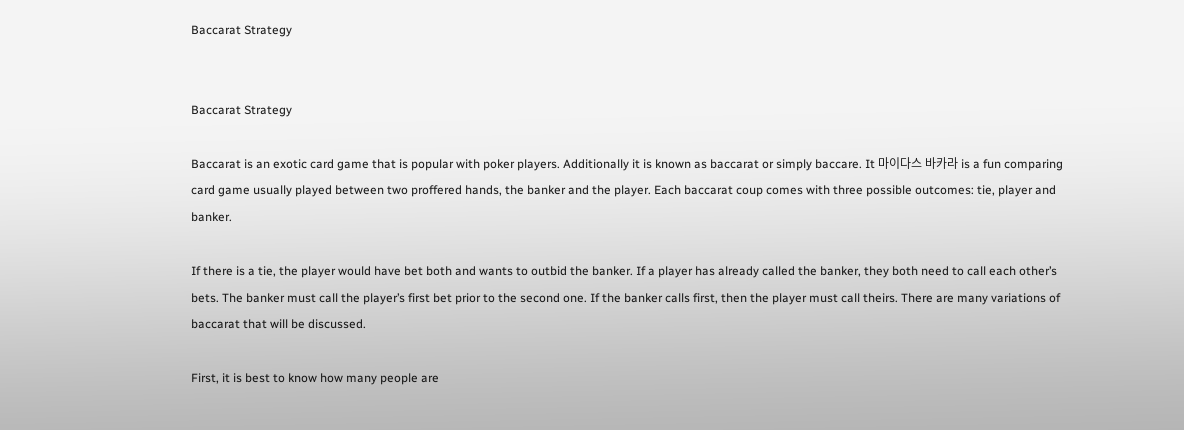Baccarat Strategy


Baccarat Strategy

Baccarat is an exotic card game that is popular with poker players. Additionally it is known as baccarat or simply baccare. It 마이다스 바카라 is a fun comparing card game usually played between two proffered hands, the banker and the player. Each baccarat coup comes with three possible outcomes: tie, player and banker.

If there is a tie, the player would have bet both and wants to outbid the banker. If a player has already called the banker, they both need to call each other’s bets. The banker must call the player’s first bet prior to the second one. If the banker calls first, then the player must call theirs. There are many variations of baccarat that will be discussed.

First, it is best to know how many people are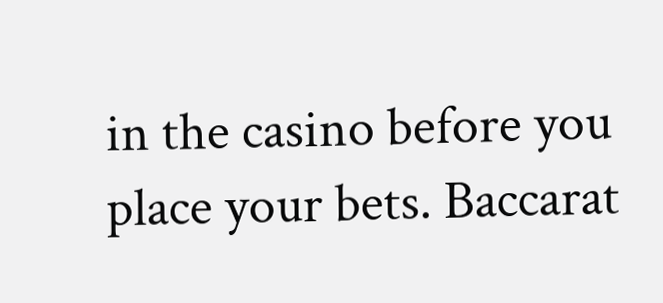in the casino before you place your bets. Baccarat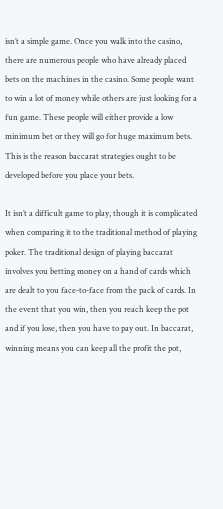isn’t a simple game. Once you walk into the casino, there are numerous people who have already placed bets on the machines in the casino. Some people want to win a lot of money while others are just looking for a fun game. These people will either provide a low minimum bet or they will go for huge maximum bets. This is the reason baccarat strategies ought to be developed before you place your bets.

It isn’t a difficult game to play, though it is complicated when comparing it to the traditional method of playing poker. The traditional design of playing baccarat involves you betting money on a hand of cards which are dealt to you face-to-face from the pack of cards. In the event that you win, then you reach keep the pot and if you lose, then you have to pay out. In baccarat, winning means you can keep all the profit the pot,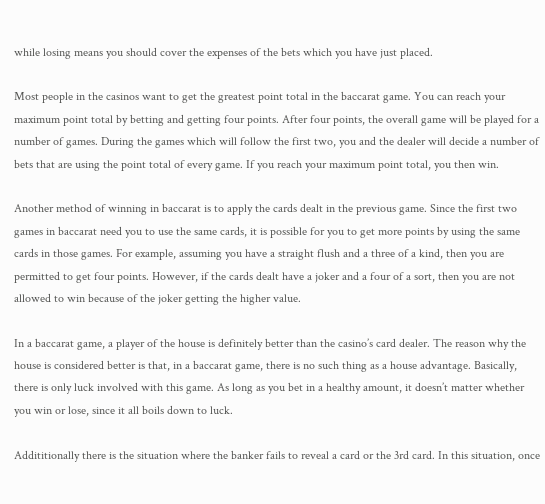while losing means you should cover the expenses of the bets which you have just placed.

Most people in the casinos want to get the greatest point total in the baccarat game. You can reach your maximum point total by betting and getting four points. After four points, the overall game will be played for a number of games. During the games which will follow the first two, you and the dealer will decide a number of bets that are using the point total of every game. If you reach your maximum point total, you then win.

Another method of winning in baccarat is to apply the cards dealt in the previous game. Since the first two games in baccarat need you to use the same cards, it is possible for you to get more points by using the same cards in those games. For example, assuming you have a straight flush and a three of a kind, then you are permitted to get four points. However, if the cards dealt have a joker and a four of a sort, then you are not allowed to win because of the joker getting the higher value.

In a baccarat game, a player of the house is definitely better than the casino’s card dealer. The reason why the house is considered better is that, in a baccarat game, there is no such thing as a house advantage. Basically, there is only luck involved with this game. As long as you bet in a healthy amount, it doesn’t matter whether you win or lose, since it all boils down to luck.

Addititionally there is the situation where the banker fails to reveal a card or the 3rd card. In this situation, once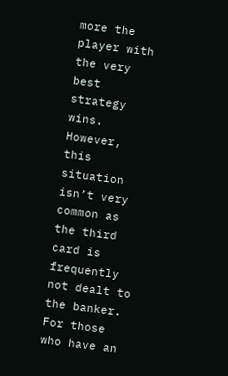more the player with the very best strategy wins. However, this situation isn’t very common as the third card is frequently not dealt to the banker. For those who have an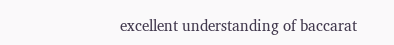excellent understanding of baccarat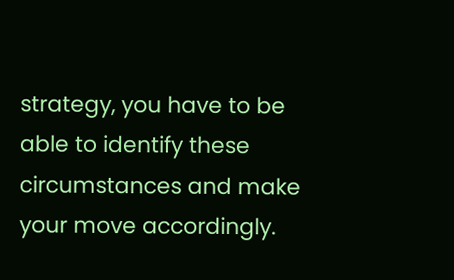strategy, you have to be able to identify these circumstances and make your move accordingly.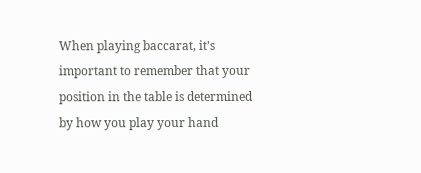When playing baccarat, it’s important to remember that your position in the table is determined by how you play your hand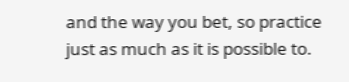and the way you bet, so practice just as much as it is possible to.